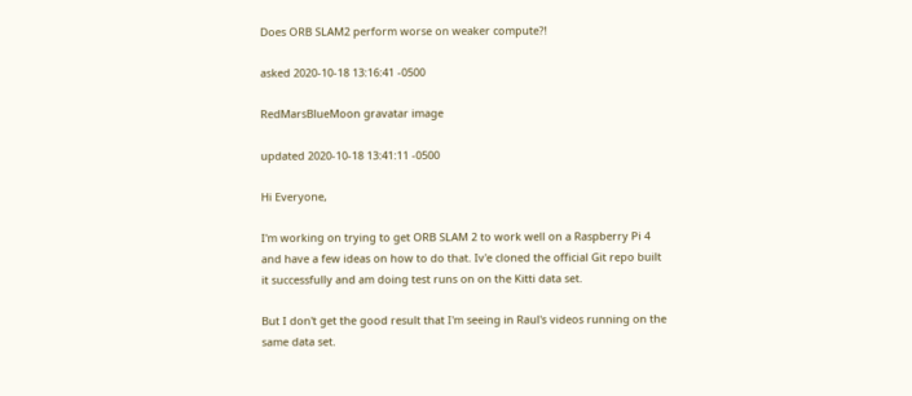Does ORB SLAM2 perform worse on weaker compute?!

asked 2020-10-18 13:16:41 -0500

RedMarsBlueMoon gravatar image

updated 2020-10-18 13:41:11 -0500

Hi Everyone,

I'm working on trying to get ORB SLAM 2 to work well on a Raspberry Pi 4 and have a few ideas on how to do that. Iv'e cloned the official Git repo built it successfully and am doing test runs on on the Kitti data set.

But I don't get the good result that I'm seeing in Raul's videos running on the same data set.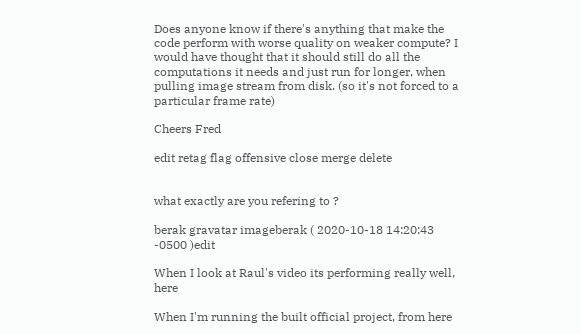Does anyone know if there's anything that make the code perform with worse quality on weaker compute? I would have thought that it should still do all the computations it needs and just run for longer, when pulling image stream from disk. (so it's not forced to a particular frame rate)

Cheers Fred

edit retag flag offensive close merge delete


what exactly are you refering to ?

berak gravatar imageberak ( 2020-10-18 14:20:43 -0500 )edit

When I look at Raul's video its performing really well, here

When I'm running the built official project, from here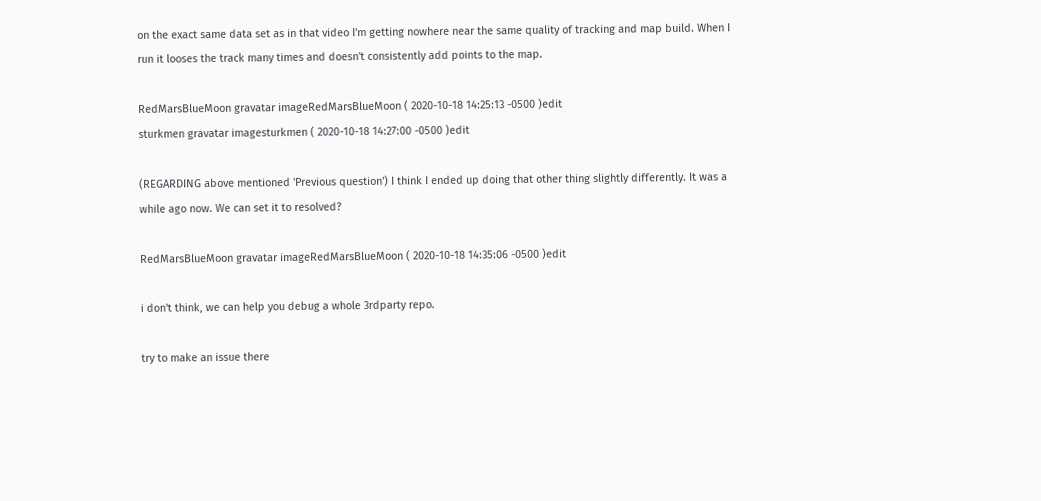on the exact same data set as in that video I'm getting nowhere near the same quality of tracking and map build. When I run it looses the track many times and doesn't consistently add points to the map.

RedMarsBlueMoon gravatar imageRedMarsBlueMoon ( 2020-10-18 14:25:13 -0500 )edit
sturkmen gravatar imagesturkmen ( 2020-10-18 14:27:00 -0500 )edit

(REGARDING above mentioned 'Previous question') I think I ended up doing that other thing slightly differently. It was a while ago now. We can set it to resolved?

RedMarsBlueMoon gravatar imageRedMarsBlueMoon ( 2020-10-18 14:35:06 -0500 )edit

i don't think, we can help you debug a whole 3rdparty repo.

try to make an issue there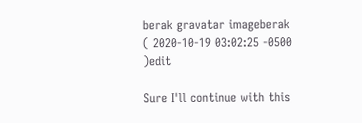berak gravatar imageberak ( 2020-10-19 03:02:25 -0500 )edit

Sure I'll continue with this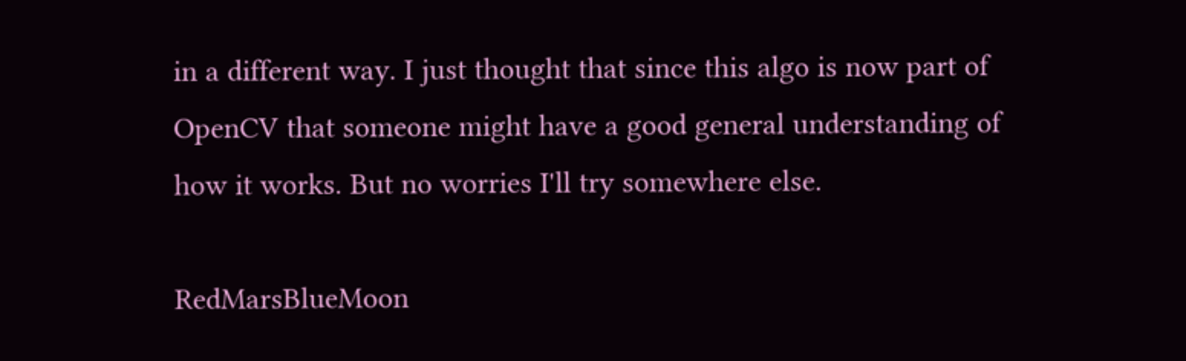in a different way. I just thought that since this algo is now part of OpenCV that someone might have a good general understanding of how it works. But no worries I'll try somewhere else.

RedMarsBlueMoon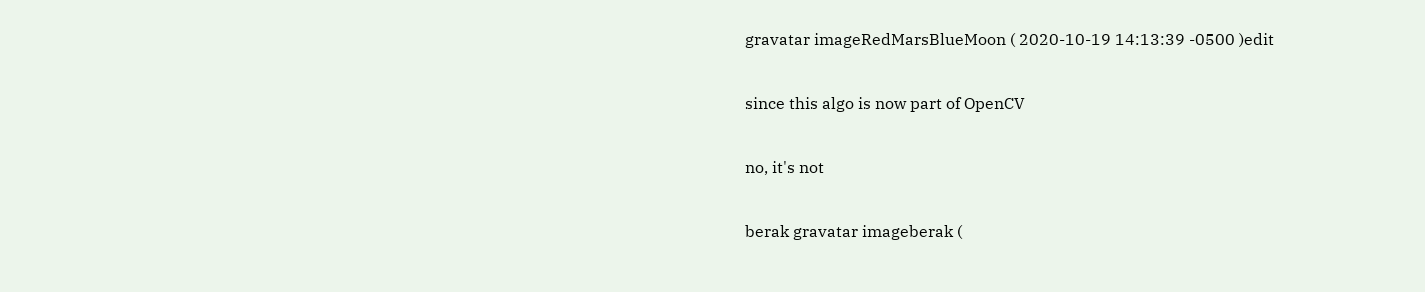gravatar imageRedMarsBlueMoon ( 2020-10-19 14:13:39 -0500 )edit

since this algo is now part of OpenCV

no, it's not

berak gravatar imageberak (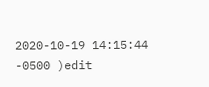2020-10-19 14:15:44 -0500 )edit